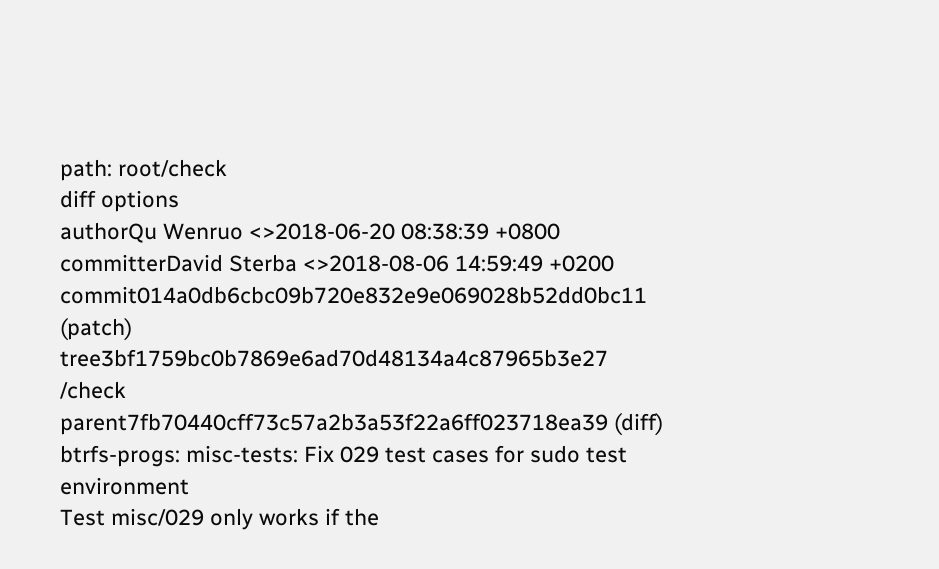path: root/check
diff options
authorQu Wenruo <>2018-06-20 08:38:39 +0800
committerDavid Sterba <>2018-08-06 14:59:49 +0200
commit014a0db6cbc09b720e832e9e069028b52dd0bc11 (patch)
tree3bf1759bc0b7869e6ad70d48134a4c87965b3e27 /check
parent7fb70440cff73c57a2b3a53f22a6ff023718ea39 (diff)
btrfs-progs: misc-tests: Fix 029 test cases for sudo test environment
Test misc/029 only works if the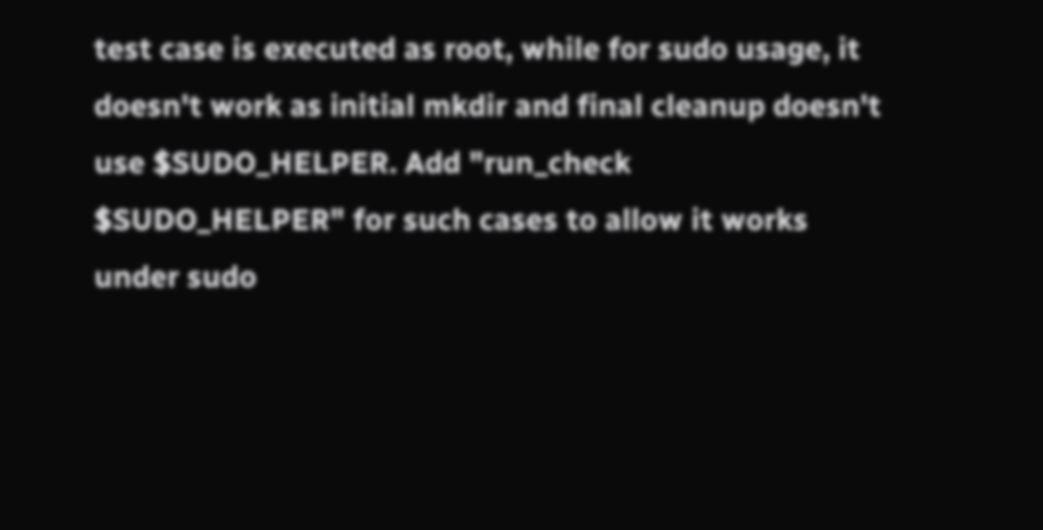test case is executed as root, while for sudo usage, it doesn't work as initial mkdir and final cleanup doesn't use $SUDO_HELPER. Add "run_check $SUDO_HELPER" for such cases to allow it works under sudo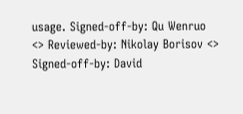usage. Signed-off-by: Qu Wenruo <> Reviewed-by: Nikolay Borisov <> Signed-off-by: David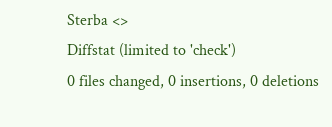Sterba <>
Diffstat (limited to 'check')
0 files changed, 0 insertions, 0 deletions